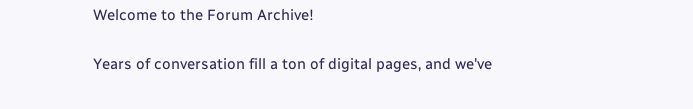Welcome to the Forum Archive!

Years of conversation fill a ton of digital pages, and we've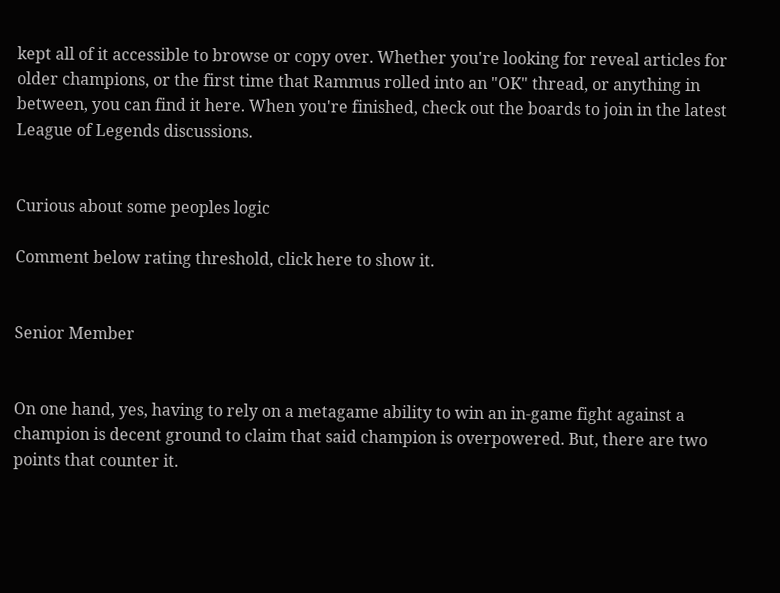kept all of it accessible to browse or copy over. Whether you're looking for reveal articles for older champions, or the first time that Rammus rolled into an "OK" thread, or anything in between, you can find it here. When you're finished, check out the boards to join in the latest League of Legends discussions.


Curious about some peoples logic

Comment below rating threshold, click here to show it.


Senior Member


On one hand, yes, having to rely on a metagame ability to win an in-game fight against a champion is decent ground to claim that said champion is overpowered. But, there are two points that counter it.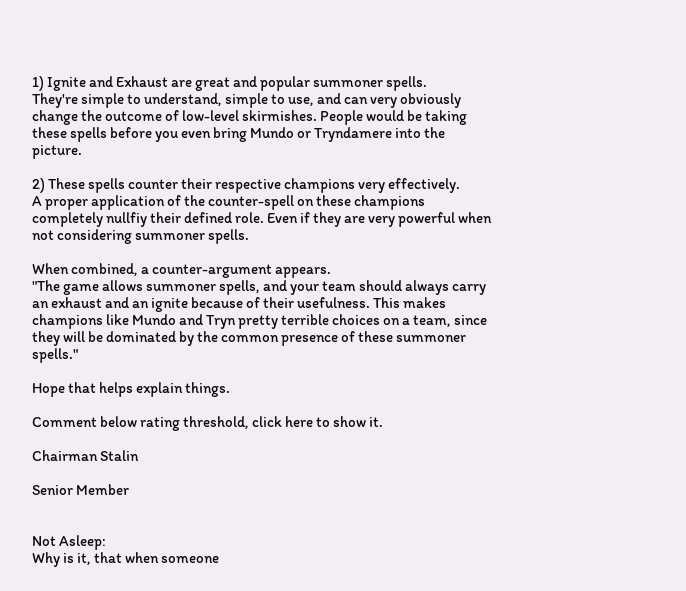1) Ignite and Exhaust are great and popular summoner spells.
They're simple to understand, simple to use, and can very obviously change the outcome of low-level skirmishes. People would be taking these spells before you even bring Mundo or Tryndamere into the picture.

2) These spells counter their respective champions very effectively.
A proper application of the counter-spell on these champions completely nullfiy their defined role. Even if they are very powerful when not considering summoner spells.

When combined, a counter-argument appears.
"The game allows summoner spells, and your team should always carry an exhaust and an ignite because of their usefulness. This makes champions like Mundo and Tryn pretty terrible choices on a team, since they will be dominated by the common presence of these summoner spells."

Hope that helps explain things.

Comment below rating threshold, click here to show it.

Chairman Stalin

Senior Member


Not Asleep:
Why is it, that when someone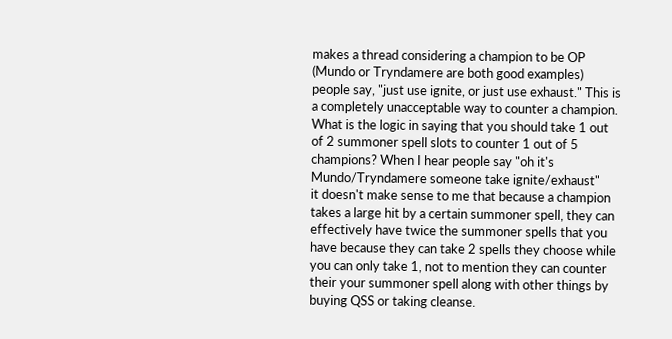makes a thread considering a champion to be OP (Mundo or Tryndamere are both good examples) people say, "just use ignite, or just use exhaust." This is a completely unacceptable way to counter a champion. What is the logic in saying that you should take 1 out of 2 summoner spell slots to counter 1 out of 5 champions? When I hear people say "oh it's Mundo/Tryndamere someone take ignite/exhaust"
it doesn't make sense to me that because a champion takes a large hit by a certain summoner spell, they can effectively have twice the summoner spells that you have because they can take 2 spells they choose while you can only take 1, not to mention they can counter their your summoner spell along with other things by buying QSS or taking cleanse.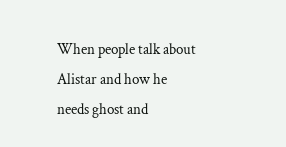When people talk about Alistar and how he needs ghost and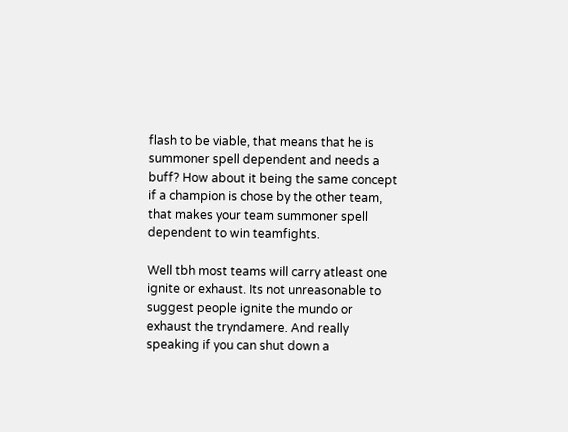flash to be viable, that means that he is summoner spell dependent and needs a buff? How about it being the same concept if a champion is chose by the other team, that makes your team summoner spell dependent to win teamfights.

Well tbh most teams will carry atleast one ignite or exhaust. Its not unreasonable to suggest people ignite the mundo or exhaust the tryndamere. And really speaking if you can shut down a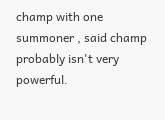champ with one summoner , said champ probably isn't very powerful.